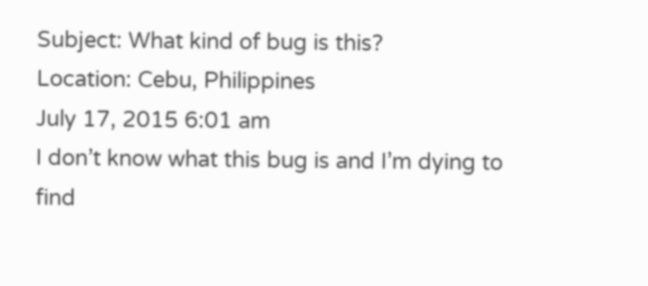Subject: What kind of bug is this?
Location: Cebu, Philippines
July 17, 2015 6:01 am
I don’t know what this bug is and I’m dying to find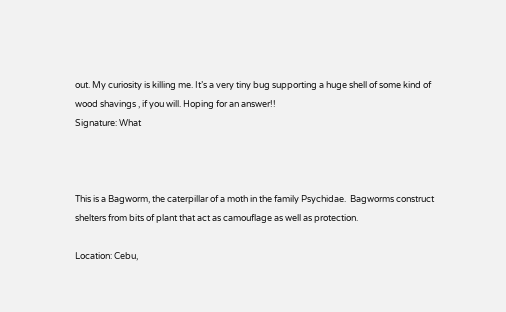out. My curiosity is killing me. It’s a very tiny bug supporting a huge shell of some kind of wood shavings , if you will. Hoping for an answer!!
Signature: What



This is a Bagworm, the caterpillar of a moth in the family Psychidae.  Bagworms construct shelters from bits of plant that act as camouflage as well as protection.

Location: Cebu,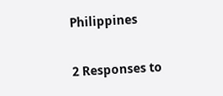Philippines

2 Responses to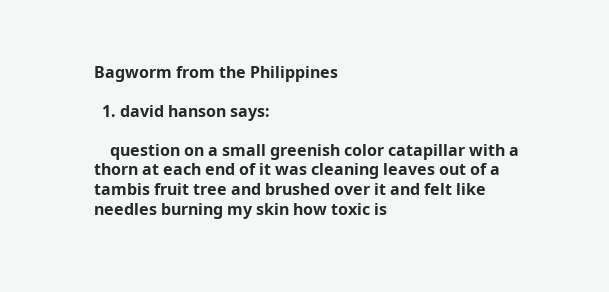Bagworm from the Philippines

  1. david hanson says:

    question on a small greenish color catapillar with a thorn at each end of it was cleaning leaves out of a tambis fruit tree and brushed over it and felt like needles burning my skin how toxic is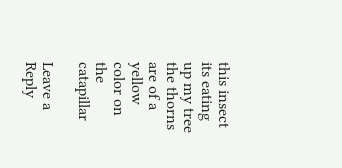this insect its eating up my tree the thorns are of a yellow color on the catapillar

Leave a Reply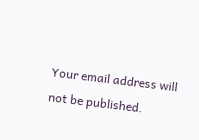Your email address will not be published.